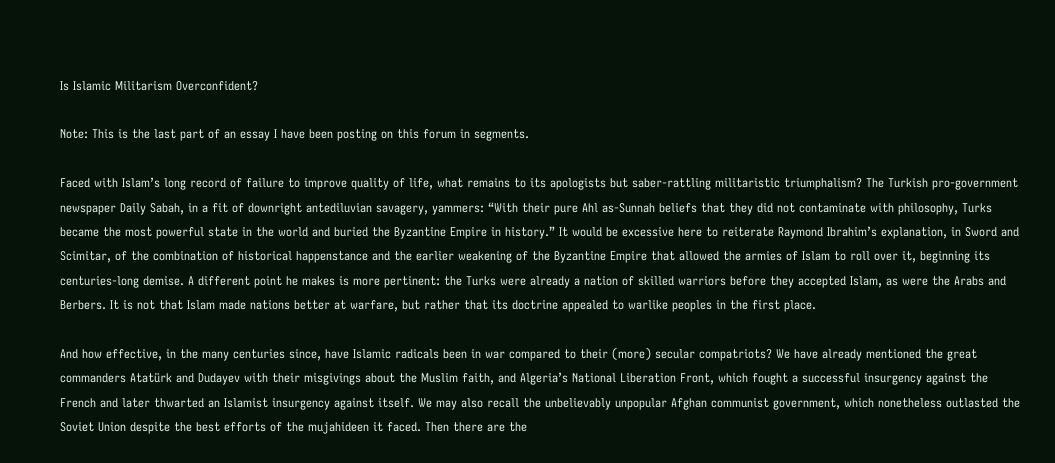Is Islamic Militarism Overconfident?

Note: This is the last part of an essay I have been posting on this forum in segments.

Faced with Islam’s long record of failure to improve quality of life, what remains to its apologists but saber-rattling militaristic triumphalism? The Turkish pro-government newspaper Daily Sabah, in a fit of downright antediluvian savagery, yammers: “With their pure Ahl as-Sunnah beliefs that they did not contaminate with philosophy, Turks became the most powerful state in the world and buried the Byzantine Empire in history.” It would be excessive here to reiterate Raymond Ibrahim’s explanation, in Sword and Scimitar, of the combination of historical happenstance and the earlier weakening of the Byzantine Empire that allowed the armies of Islam to roll over it, beginning its centuries-long demise. A different point he makes is more pertinent: the Turks were already a nation of skilled warriors before they accepted Islam, as were the Arabs and Berbers. It is not that Islam made nations better at warfare, but rather that its doctrine appealed to warlike peoples in the first place.

And how effective, in the many centuries since, have Islamic radicals been in war compared to their (more) secular compatriots? We have already mentioned the great commanders Atatürk and Dudayev with their misgivings about the Muslim faith, and Algeria’s National Liberation Front, which fought a successful insurgency against the French and later thwarted an Islamist insurgency against itself. We may also recall the unbelievably unpopular Afghan communist government, which nonetheless outlasted the Soviet Union despite the best efforts of the mujahideen it faced. Then there are the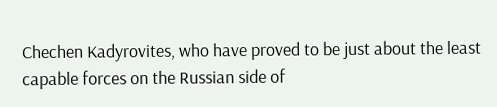Chechen Kadyrovites, who have proved to be just about the least capable forces on the Russian side of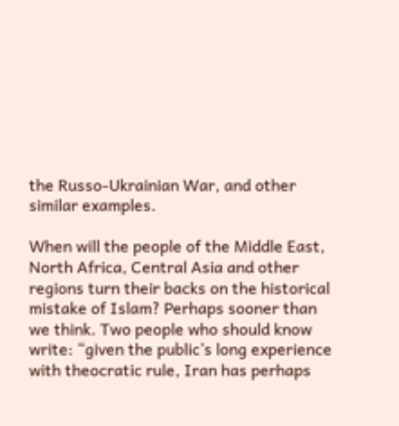the Russo-Ukrainian War, and other similar examples.

When will the people of the Middle East, North Africa, Central Asia and other regions turn their backs on the historical mistake of Islam? Perhaps sooner than we think. Two people who should know write: “given the public’s long experience with theocratic rule, Iran has perhaps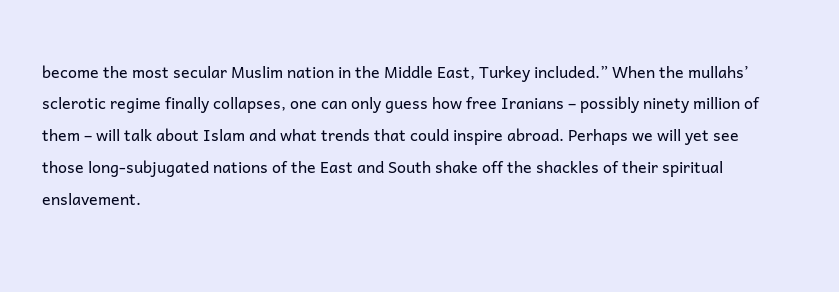become the most secular Muslim nation in the Middle East, Turkey included.” When the mullahs’ sclerotic regime finally collapses, one can only guess how free Iranians – possibly ninety million of them – will talk about Islam and what trends that could inspire abroad. Perhaps we will yet see those long-subjugated nations of the East and South shake off the shackles of their spiritual enslavement.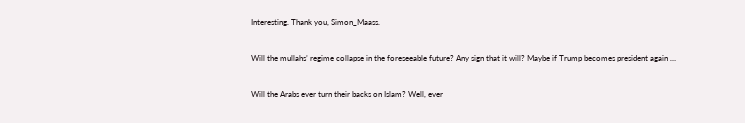Interesting. Thank you, Simon_Maass.

Will the mullahs’ regime collapse in the foreseeable future? Any sign that it will? Maybe if Trump becomes president again …

Will the Arabs ever turn their backs on Islam? Well, ever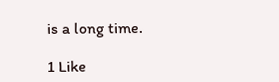is a long time.

1 Like